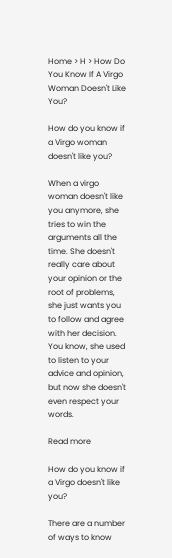Home > H > How Do You Know If A Virgo Woman Doesn't Like You?

How do you know if a Virgo woman doesn't like you?

When a virgo woman doesn't like you anymore, she tries to win the arguments all the time. She doesn't really care about your opinion or the root of problems, she just wants you to follow and agree with her decision. You know, she used to listen to your advice and opinion, but now she doesn't even respect your words.

Read more

How do you know if a Virgo doesn't like you?

There are a number of ways to know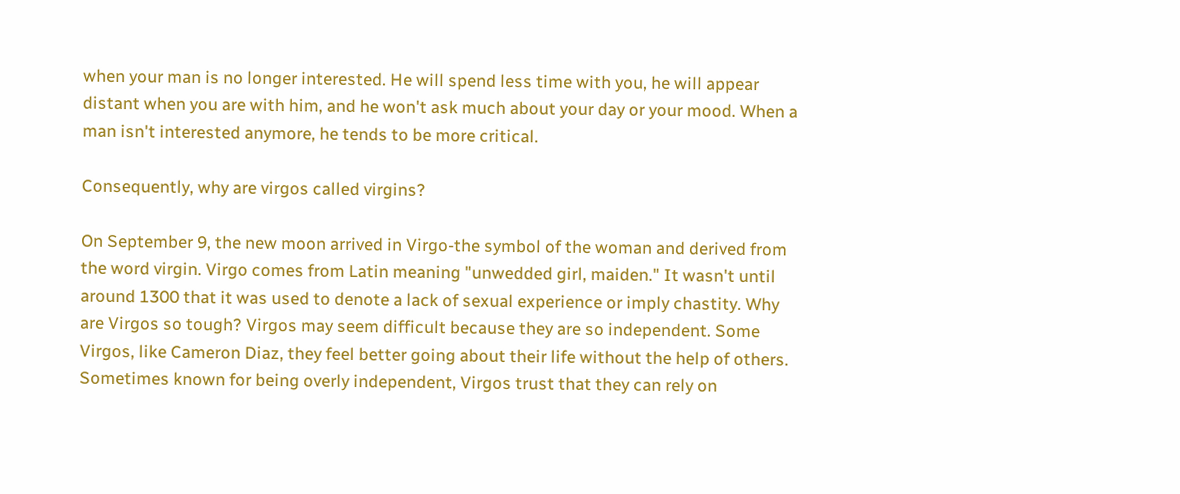when your man is no longer interested. He will spend less time with you, he will appear distant when you are with him, and he won't ask much about your day or your mood. When a man isn't interested anymore, he tends to be more critical.

Consequently, why are virgos called virgins?

On September 9, the new moon arrived in Virgo-the symbol of the woman and derived from the word virgin. Virgo comes from Latin meaning "unwedded girl, maiden." It wasn't until around 1300 that it was used to denote a lack of sexual experience or imply chastity. Why are Virgos so tough? Virgos may seem difficult because they are so independent. Some Virgos, like Cameron Diaz, they feel better going about their life without the help of others. Sometimes known for being overly independent, Virgos trust that they can rely on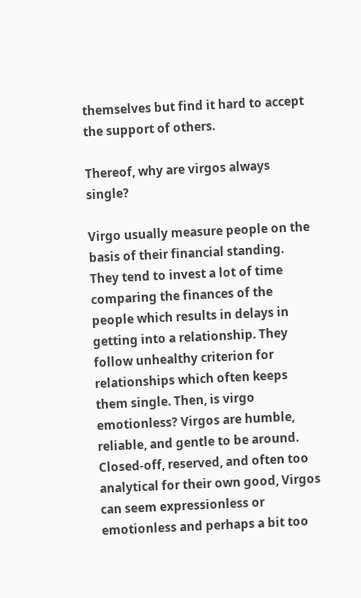themselves but find it hard to accept the support of others.

Thereof, why are virgos always single?

Virgo usually measure people on the basis of their financial standing. They tend to invest a lot of time comparing the finances of the people which results in delays in getting into a relationship. They follow unhealthy criterion for relationships which often keeps them single. Then, is virgo emotionless? Virgos are humble, reliable, and gentle to be around. Closed-off, reserved, and often too analytical for their own good, Virgos can seem expressionless or emotionless and perhaps a bit too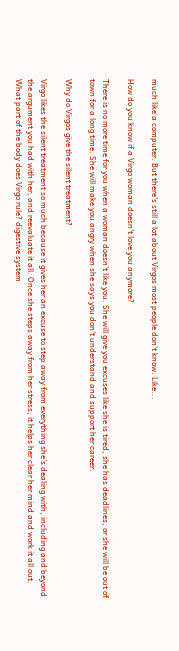much like a computer. But there's still a lot about Virgos most people don't know. Like...

How do you know if a Virgo woman doesn't love you anymore?

There is no more time for you when a woman doesn't like you. She will give you excuses like she is tired, she has deadlines, or she will be out of town for a long time. She will make you angry when she says you don't understand and support her career.

Why do Virgos give the silent treatment?

Virgo likes the silent treatment so much because it gives her an excuse to step away from everything she's dealing with, including and beyond the argument you had with her, and reevaluate it all. Once she steps away from her stress, it helps her clear her mind and work it all out. What part of the body does Virgo rule? digestive system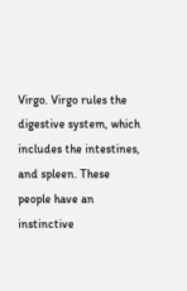Virgo. Virgo rules the digestive system, which includes the intestines, and spleen. These people have an instinctive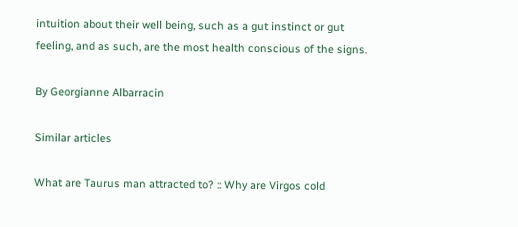intuition about their well being, such as a gut instinct or gut feeling, and as such, are the most health conscious of the signs.

By Georgianne Albarracin

Similar articles

What are Taurus man attracted to? :: Why are Virgos cold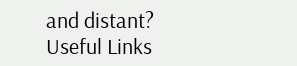and distant?
Useful Links